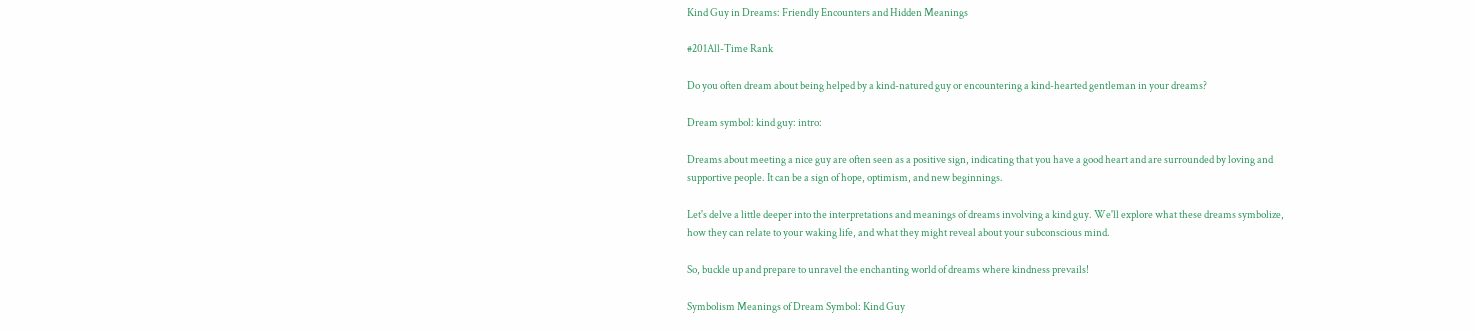Kind Guy in Dreams: Friendly Encounters and Hidden Meanings

#201All-Time Rank

Do you often dream about being helped by a kind-natured guy or encountering a kind-hearted gentleman in your dreams?

Dream symbol: kind guy: intro:

Dreams about meeting a nice guy are often seen as a positive sign, indicating that you have a good heart and are surrounded by loving and supportive people. It can be a sign of hope, optimism, and new beginnings.

Let's delve a little deeper into the interpretations and meanings of dreams involving a kind guy. We'll explore what these dreams symbolize, how they can relate to your waking life, and what they might reveal about your subconscious mind.

So, buckle up and prepare to unravel the enchanting world of dreams where kindness prevails!

Symbolism Meanings of Dream Symbol: Kind Guy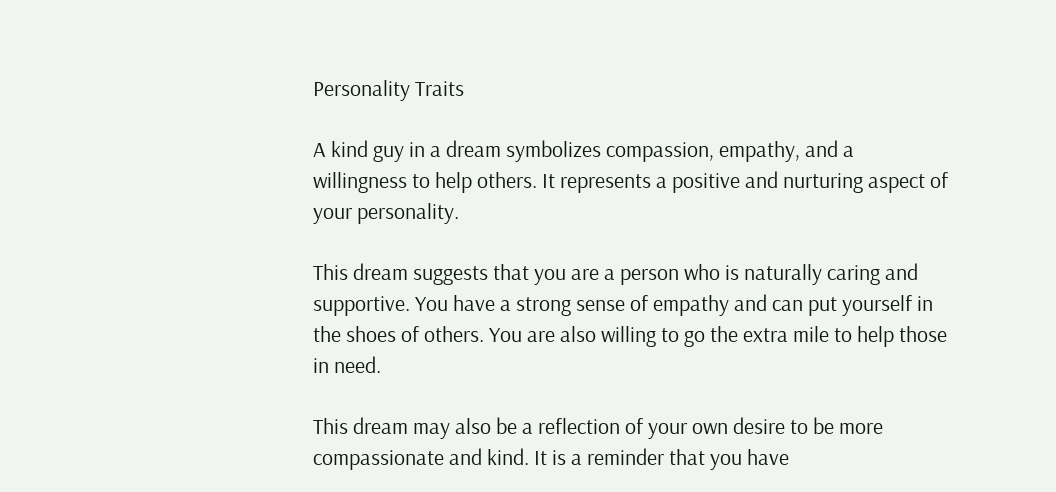Personality Traits

A kind guy in a dream symbolizes compassion, empathy, and a willingness to help others. It represents a positive and nurturing aspect of your personality.

This dream suggests that you are a person who is naturally caring and supportive. You have a strong sense of empathy and can put yourself in the shoes of others. You are also willing to go the extra mile to help those in need.

This dream may also be a reflection of your own desire to be more compassionate and kind. It is a reminder that you have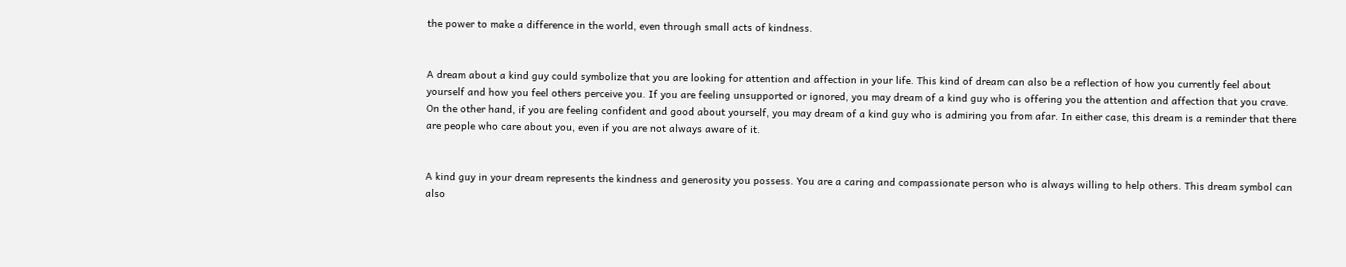the power to make a difference in the world, even through small acts of kindness.


A dream about a kind guy could symbolize that you are looking for attention and affection in your life. This kind of dream can also be a reflection of how you currently feel about yourself and how you feel others perceive you. If you are feeling unsupported or ignored, you may dream of a kind guy who is offering you the attention and affection that you crave. On the other hand, if you are feeling confident and good about yourself, you may dream of a kind guy who is admiring you from afar. In either case, this dream is a reminder that there are people who care about you, even if you are not always aware of it.


A kind guy in your dream represents the kindness and generosity you possess. You are a caring and compassionate person who is always willing to help others. This dream symbol can also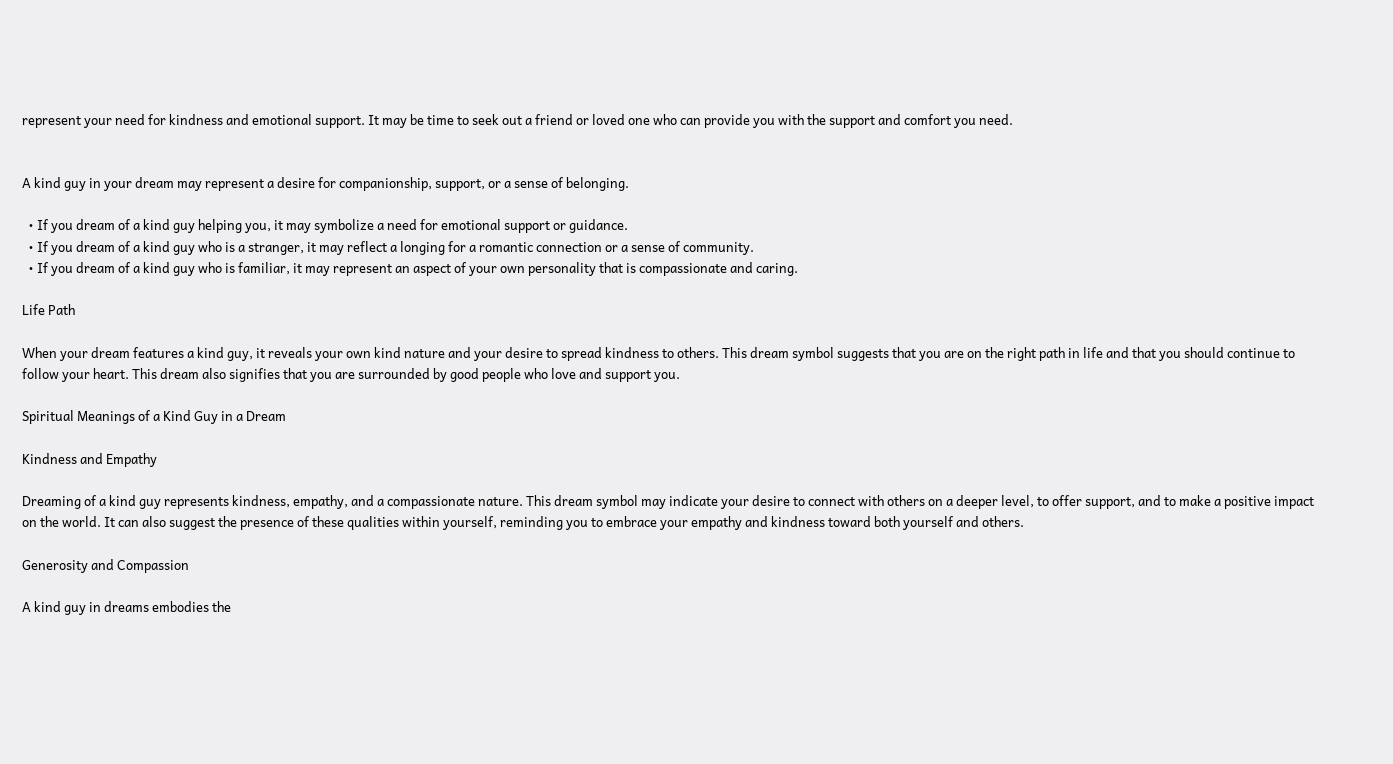represent your need for kindness and emotional support. It may be time to seek out a friend or loved one who can provide you with the support and comfort you need.


A kind guy in your dream may represent a desire for companionship, support, or a sense of belonging.

  • If you dream of a kind guy helping you, it may symbolize a need for emotional support or guidance.
  • If you dream of a kind guy who is a stranger, it may reflect a longing for a romantic connection or a sense of community.
  • If you dream of a kind guy who is familiar, it may represent an aspect of your own personality that is compassionate and caring.

Life Path

When your dream features a kind guy, it reveals your own kind nature and your desire to spread kindness to others. This dream symbol suggests that you are on the right path in life and that you should continue to follow your heart. This dream also signifies that you are surrounded by good people who love and support you.

Spiritual Meanings of a Kind Guy in a Dream

Kindness and Empathy

Dreaming of a kind guy represents kindness, empathy, and a compassionate nature. This dream symbol may indicate your desire to connect with others on a deeper level, to offer support, and to make a positive impact on the world. It can also suggest the presence of these qualities within yourself, reminding you to embrace your empathy and kindness toward both yourself and others.

Generosity and Compassion

A kind guy in dreams embodies the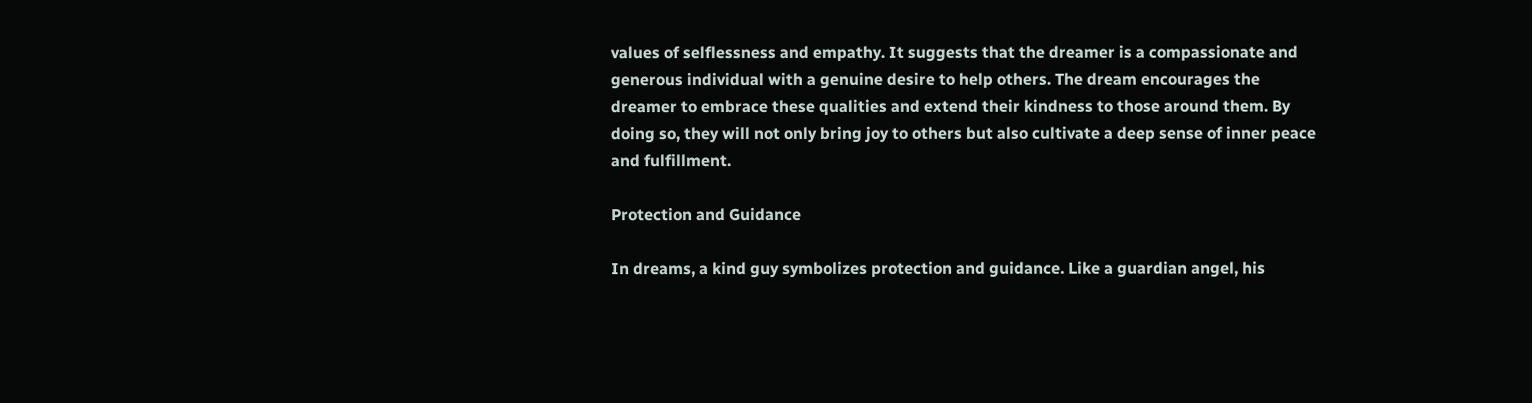values of selflessness and empathy. It suggests that the dreamer is a compassionate and generous individual with a genuine desire to help others. The dream encourages the dreamer to embrace these qualities and extend their kindness to those around them. By doing so, they will not only bring joy to others but also cultivate a deep sense of inner peace and fulfillment.

Protection and Guidance

In dreams, a kind guy symbolizes protection and guidance. Like a guardian angel, his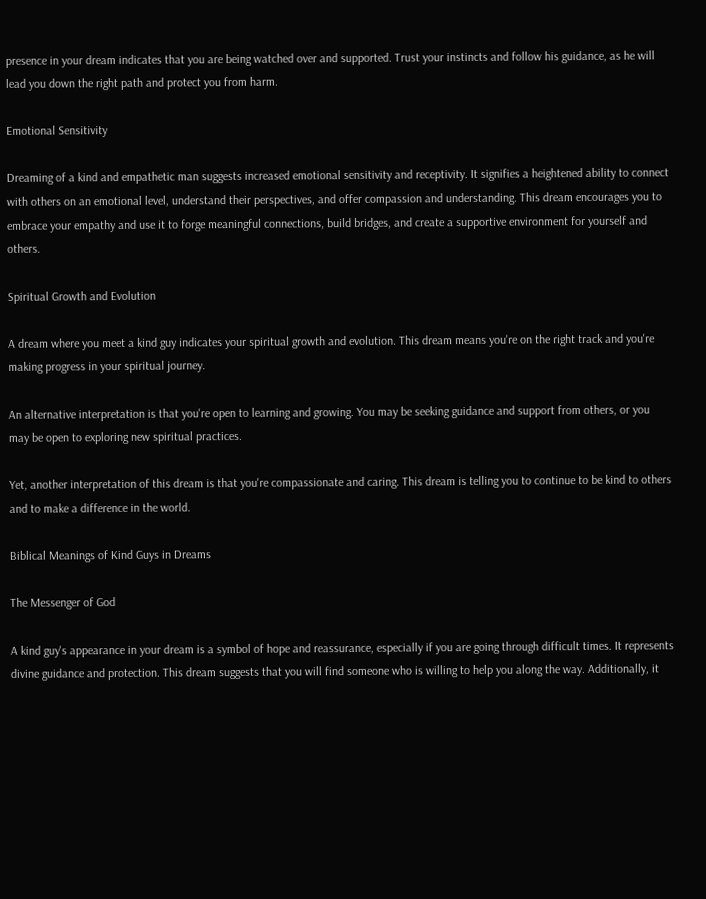presence in your dream indicates that you are being watched over and supported. Trust your instincts and follow his guidance, as he will lead you down the right path and protect you from harm.

Emotional Sensitivity

Dreaming of a kind and empathetic man suggests increased emotional sensitivity and receptivity. It signifies a heightened ability to connect with others on an emotional level, understand their perspectives, and offer compassion and understanding. This dream encourages you to embrace your empathy and use it to forge meaningful connections, build bridges, and create a supportive environment for yourself and others.

Spiritual Growth and Evolution

A dream where you meet a kind guy indicates your spiritual growth and evolution. This dream means you're on the right track and you're making progress in your spiritual journey.

An alternative interpretation is that you're open to learning and growing. You may be seeking guidance and support from others, or you may be open to exploring new spiritual practices.

Yet, another interpretation of this dream is that you're compassionate and caring. This dream is telling you to continue to be kind to others and to make a difference in the world.

Biblical Meanings of Kind Guys in Dreams

The Messenger of God

A kind guy's appearance in your dream is a symbol of hope and reassurance, especially if you are going through difficult times. It represents divine guidance and protection. This dream suggests that you will find someone who is willing to help you along the way. Additionally, it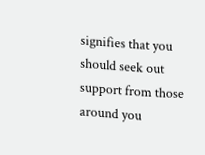signifies that you should seek out support from those around you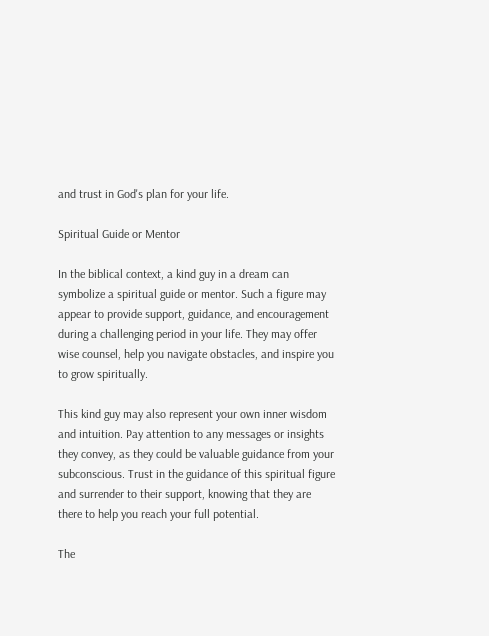and trust in God's plan for your life.

Spiritual Guide or Mentor

In the biblical context, a kind guy in a dream can symbolize a spiritual guide or mentor. Such a figure may appear to provide support, guidance, and encouragement during a challenging period in your life. They may offer wise counsel, help you navigate obstacles, and inspire you to grow spiritually.

This kind guy may also represent your own inner wisdom and intuition. Pay attention to any messages or insights they convey, as they could be valuable guidance from your subconscious. Trust in the guidance of this spiritual figure and surrender to their support, knowing that they are there to help you reach your full potential.

The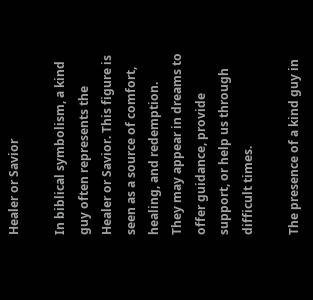Healer or Savior

In biblical symbolism, a kind guy often represents the Healer or Savior. This figure is seen as a source of comfort, healing, and redemption. They may appear in dreams to offer guidance, provide support, or help us through difficult times.

The presence of a kind guy in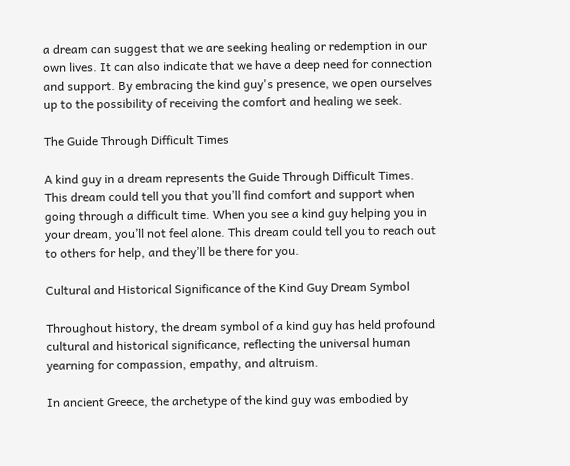a dream can suggest that we are seeking healing or redemption in our own lives. It can also indicate that we have a deep need for connection and support. By embracing the kind guy's presence, we open ourselves up to the possibility of receiving the comfort and healing we seek.

The Guide Through Difficult Times

A kind guy in a dream represents the Guide Through Difficult Times. This dream could tell you that you’ll find comfort and support when going through a difficult time. When you see a kind guy helping you in your dream, you’ll not feel alone. This dream could tell you to reach out to others for help, and they’ll be there for you.

Cultural and Historical Significance of the Kind Guy Dream Symbol

Throughout history, the dream symbol of a kind guy has held profound cultural and historical significance, reflecting the universal human yearning for compassion, empathy, and altruism.

In ancient Greece, the archetype of the kind guy was embodied by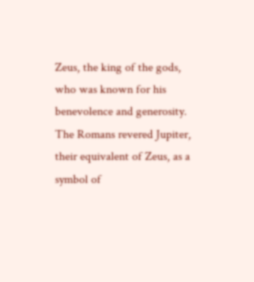Zeus, the king of the gods, who was known for his benevolence and generosity. The Romans revered Jupiter, their equivalent of Zeus, as a symbol of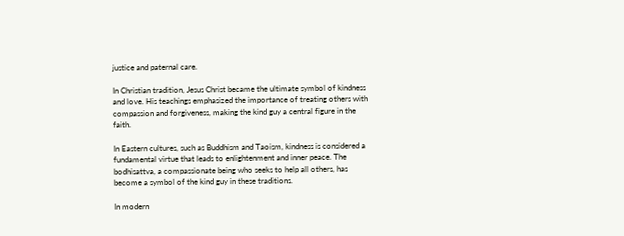justice and paternal care.

In Christian tradition, Jesus Christ became the ultimate symbol of kindness and love. His teachings emphasized the importance of treating others with compassion and forgiveness, making the kind guy a central figure in the faith.

In Eastern cultures, such as Buddhism and Taoism, kindness is considered a fundamental virtue that leads to enlightenment and inner peace. The bodhisattva, a compassionate being who seeks to help all others, has become a symbol of the kind guy in these traditions.

In modern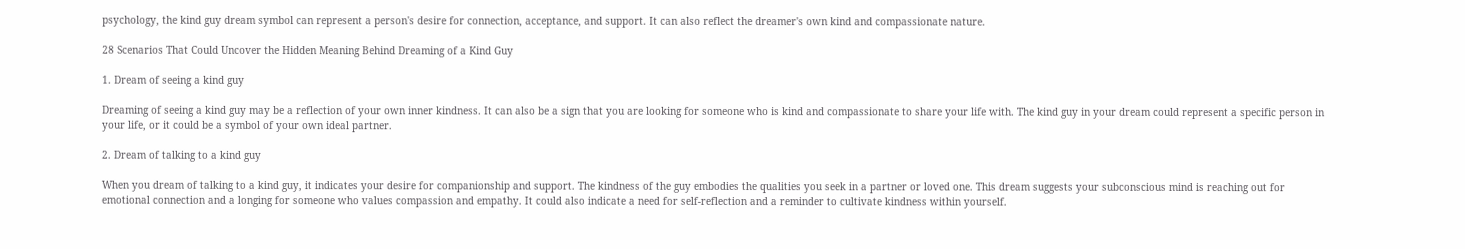psychology, the kind guy dream symbol can represent a person's desire for connection, acceptance, and support. It can also reflect the dreamer's own kind and compassionate nature.

28 Scenarios That Could Uncover the Hidden Meaning Behind Dreaming of a Kind Guy

1. Dream of seeing a kind guy

Dreaming of seeing a kind guy may be a reflection of your own inner kindness. It can also be a sign that you are looking for someone who is kind and compassionate to share your life with. The kind guy in your dream could represent a specific person in your life, or it could be a symbol of your own ideal partner.

2. Dream of talking to a kind guy

When you dream of talking to a kind guy, it indicates your desire for companionship and support. The kindness of the guy embodies the qualities you seek in a partner or loved one. This dream suggests your subconscious mind is reaching out for emotional connection and a longing for someone who values compassion and empathy. It could also indicate a need for self-reflection and a reminder to cultivate kindness within yourself.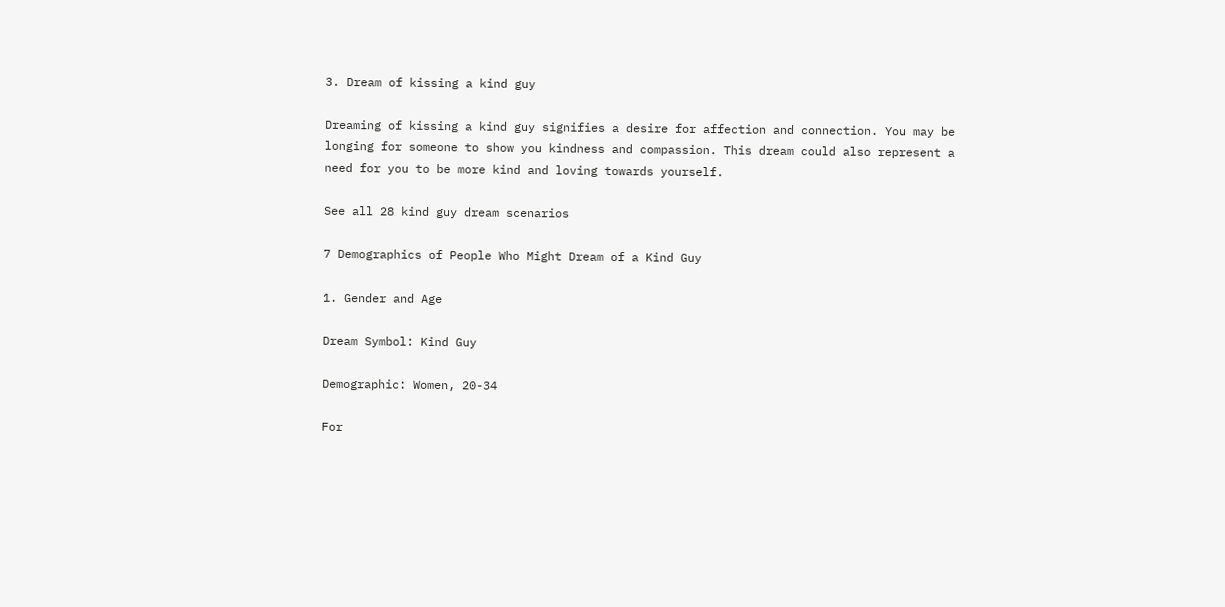3. Dream of kissing a kind guy

Dreaming of kissing a kind guy signifies a desire for affection and connection. You may be longing for someone to show you kindness and compassion. This dream could also represent a need for you to be more kind and loving towards yourself.

See all 28 kind guy dream scenarios

7 Demographics of People Who Might Dream of a Kind Guy

1. Gender and Age

Dream Symbol: Kind Guy

Demographic: Women, 20-34

For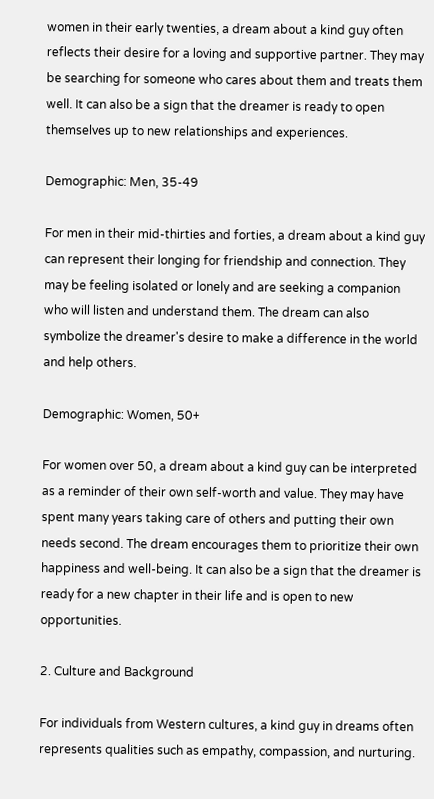women in their early twenties, a dream about a kind guy often reflects their desire for a loving and supportive partner. They may be searching for someone who cares about them and treats them well. It can also be a sign that the dreamer is ready to open themselves up to new relationships and experiences.

Demographic: Men, 35-49

For men in their mid-thirties and forties, a dream about a kind guy can represent their longing for friendship and connection. They may be feeling isolated or lonely and are seeking a companion who will listen and understand them. The dream can also symbolize the dreamer's desire to make a difference in the world and help others.

Demographic: Women, 50+

For women over 50, a dream about a kind guy can be interpreted as a reminder of their own self-worth and value. They may have spent many years taking care of others and putting their own needs second. The dream encourages them to prioritize their own happiness and well-being. It can also be a sign that the dreamer is ready for a new chapter in their life and is open to new opportunities.

2. Culture and Background

For individuals from Western cultures, a kind guy in dreams often represents qualities such as empathy, compassion, and nurturing.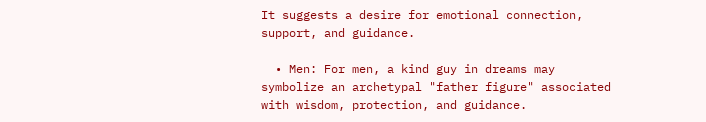It suggests a desire for emotional connection, support, and guidance.

  • Men: For men, a kind guy in dreams may symbolize an archetypal "father figure" associated with wisdom, protection, and guidance.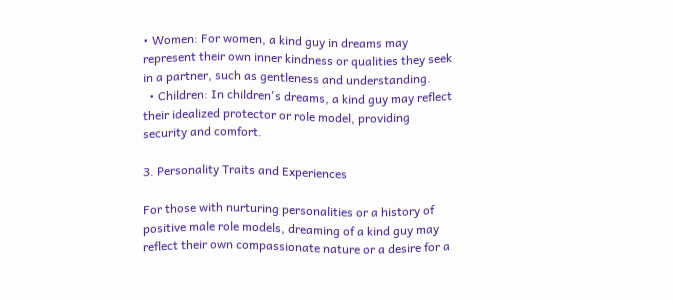• Women: For women, a kind guy in dreams may represent their own inner kindness or qualities they seek in a partner, such as gentleness and understanding.
  • Children: In children's dreams, a kind guy may reflect their idealized protector or role model, providing security and comfort.

3. Personality Traits and Experiences

For those with nurturing personalities or a history of positive male role models, dreaming of a kind guy may reflect their own compassionate nature or a desire for a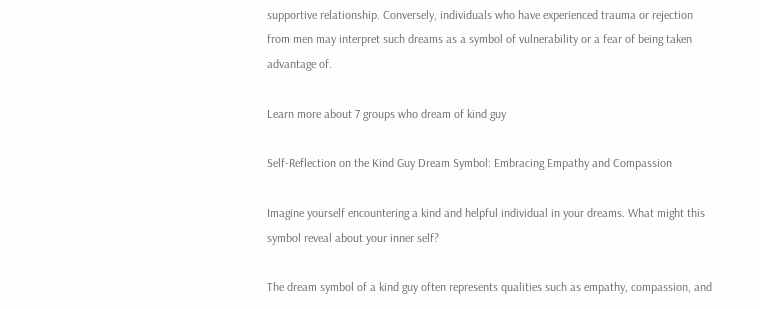supportive relationship. Conversely, individuals who have experienced trauma or rejection from men may interpret such dreams as a symbol of vulnerability or a fear of being taken advantage of.

Learn more about 7 groups who dream of kind guy

Self-Reflection on the Kind Guy Dream Symbol: Embracing Empathy and Compassion

Imagine yourself encountering a kind and helpful individual in your dreams. What might this symbol reveal about your inner self?

The dream symbol of a kind guy often represents qualities such as empathy, compassion, and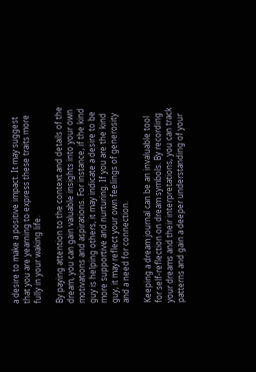a desire to make a positive impact. It may suggest that you are yearning to express these traits more fully in your waking life.

By paying attention to the context and details of the dream, you can gain valuable insights into your own motivations and aspirations. For instance, if the kind guy is helping others, it may indicate a desire to be more supportive and nurturing. If you are the kind guy, it may reflect your own feelings of generosity and a need for connection.

Keeping a dream journal can be an invaluable tool for self-reflection on dream symbols. By recording your dreams and their interpretations, you can track patterns and gain a deeper understanding of your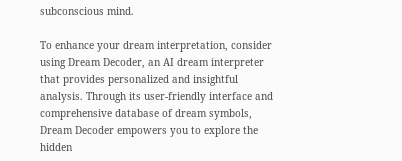subconscious mind.

To enhance your dream interpretation, consider using Dream Decoder, an AI dream interpreter that provides personalized and insightful analysis. Through its user-friendly interface and comprehensive database of dream symbols, Dream Decoder empowers you to explore the hidden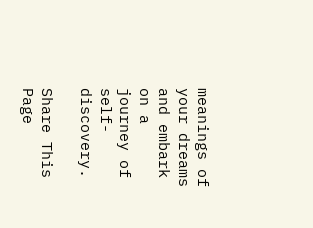meanings of your dreams and embark on a journey of self-discovery.

Share This Page